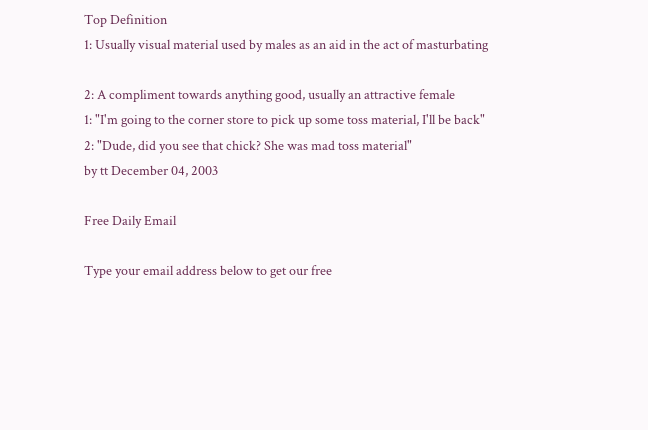Top Definition
1: Usually visual material used by males as an aid in the act of masturbating

2: A compliment towards anything good, usually an attractive female
1: "I'm going to the corner store to pick up some toss material, I'll be back"
2: "Dude, did you see that chick? She was mad toss material"
by tt December 04, 2003

Free Daily Email

Type your email address below to get our free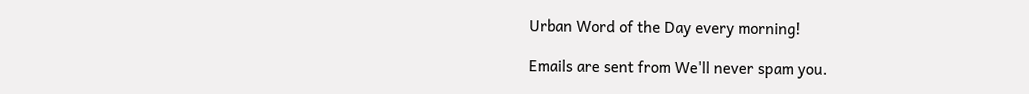Urban Word of the Day every morning!

Emails are sent from We'll never spam you.